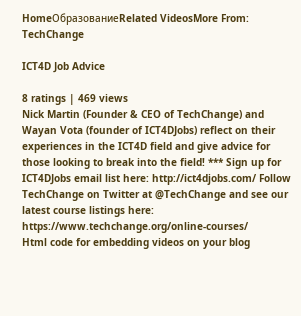HomeОбразованиеRelated VideosMore From: TechChange

ICT4D Job Advice

8 ratings | 469 views
Nick Martin (Founder & CEO of TechChange) and Wayan Vota (founder of ICT4DJobs) reflect on their experiences in the ICT4D field and give advice for those looking to break into the field! *** Sign up for ICT4DJobs email list here: http://ict4djobs.com/ Follow TechChange on Twitter at @TechChange and see our latest course listings here: https://www.techchange.org/online-courses/
Html code for embedding videos on your blog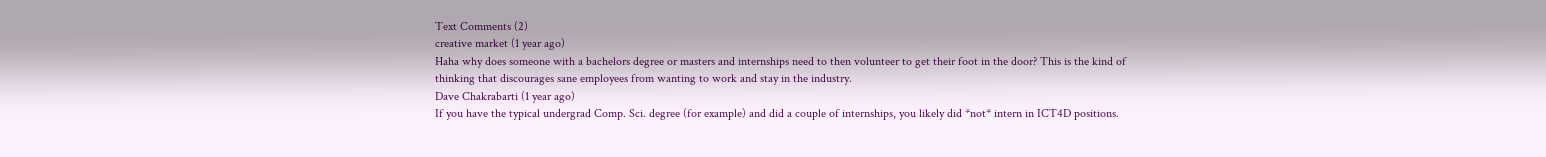Text Comments (2)
creative market (1 year ago)
Haha why does someone with a bachelors degree or masters and internships need to then volunteer to get their foot in the door? This is the kind of thinking that discourages sane employees from wanting to work and stay in the industry.
Dave Chakrabarti (1 year ago)
If you have the typical undergrad Comp. Sci. degree (for example) and did a couple of internships, you likely did *not* intern in ICT4D positions.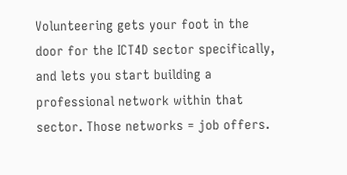Volunteering gets your foot in the door for the ICT4D sector specifically, and lets you start building a professional network within that sector. Those networks = job offers.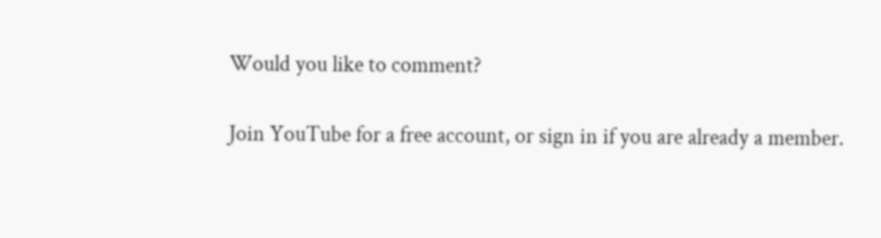Would you like to comment?

Join YouTube for a free account, or sign in if you are already a member.